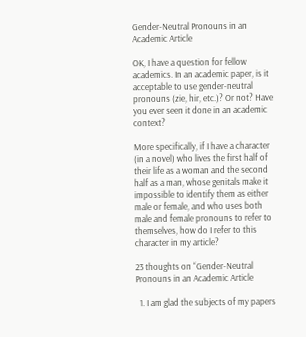Gender-Neutral Pronouns in an Academic Article

OK, I have a question for fellow academics. In an academic paper, is it acceptable to use gender-neutral pronouns (zie, hir, etc.)? Or not? Have you ever seen it done in an academic context?

More specifically, if I have a character (in a novel) who lives the first half of their life as a woman and the second half as a man, whose genitals make it impossible to identify them as either male or female, and who uses both male and female pronouns to refer to themselves, how do I refer to this character in my article?

23 thoughts on “Gender-Neutral Pronouns in an Academic Article

  1. I am glad the subjects of my papers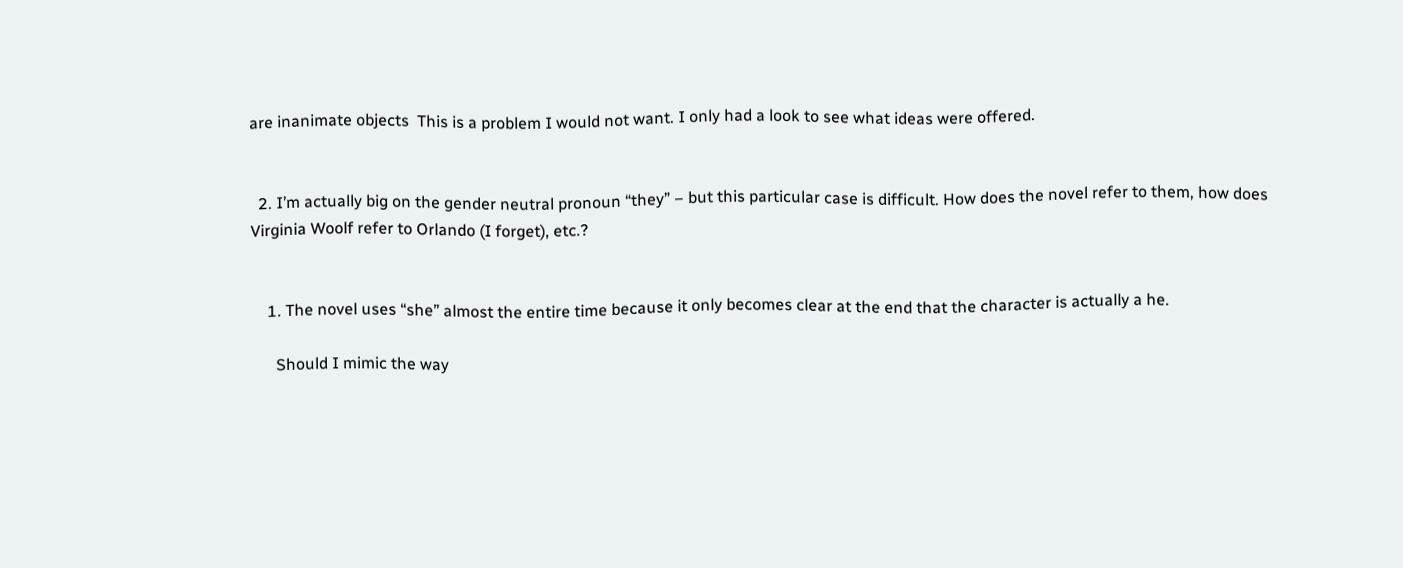are inanimate objects  This is a problem I would not want. I only had a look to see what ideas were offered.


  2. I’m actually big on the gender neutral pronoun “they” – but this particular case is difficult. How does the novel refer to them, how does Virginia Woolf refer to Orlando (I forget), etc.?


    1. The novel uses “she” almost the entire time because it only becomes clear at the end that the character is actually a he.

      Should I mimic the way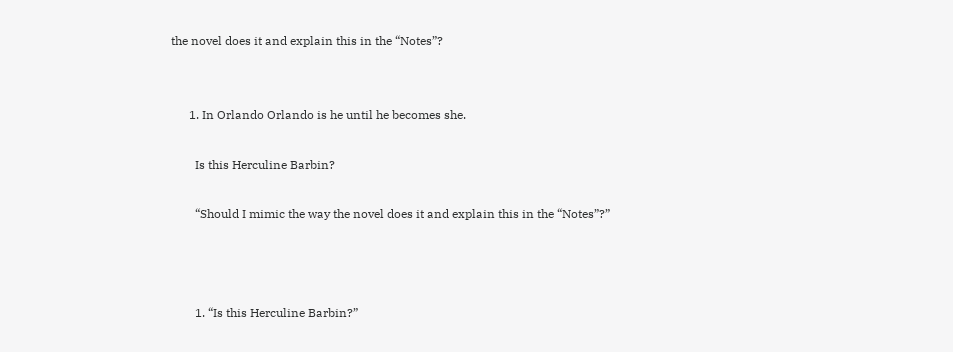the novel does it and explain this in the “Notes”?


      1. In Orlando Orlando is he until he becomes she.

        Is this Herculine Barbin?

        “Should I mimic the way the novel does it and explain this in the “Notes”?”



        1. “Is this Herculine Barbin?”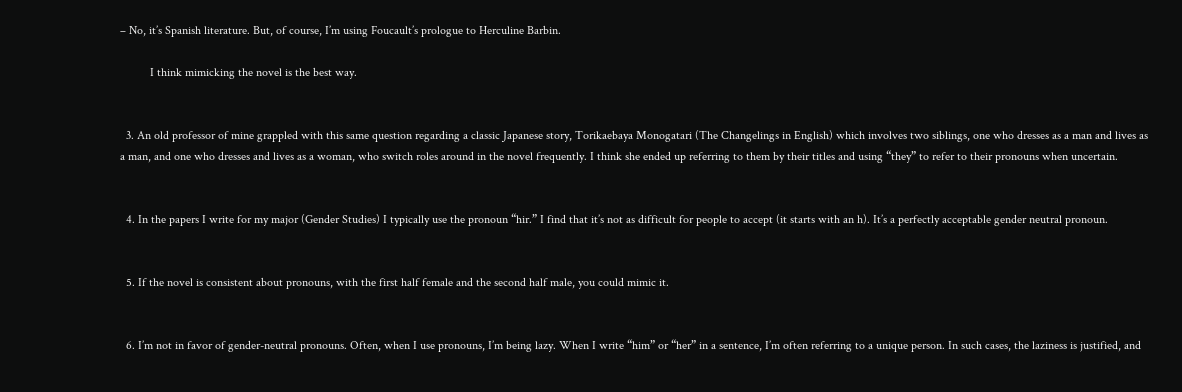– No, it’s Spanish literature. But, of course, I’m using Foucault’s prologue to Herculine Barbin.

          I think mimicking the novel is the best way.


  3. An old professor of mine grappled with this same question regarding a classic Japanese story, Torikaebaya Monogatari (The Changelings in English) which involves two siblings, one who dresses as a man and lives as a man, and one who dresses and lives as a woman, who switch roles around in the novel frequently. I think she ended up referring to them by their titles and using “they” to refer to their pronouns when uncertain.


  4. In the papers I write for my major (Gender Studies) I typically use the pronoun “hir.” I find that it’s not as difficult for people to accept (it starts with an h). It’s a perfectly acceptable gender neutral pronoun.


  5. If the novel is consistent about pronouns, with the first half female and the second half male, you could mimic it.


  6. I’m not in favor of gender-neutral pronouns. Often, when I use pronouns, I’m being lazy. When I write “him” or “her” in a sentence, I’m often referring to a unique person. In such cases, the laziness is justified, and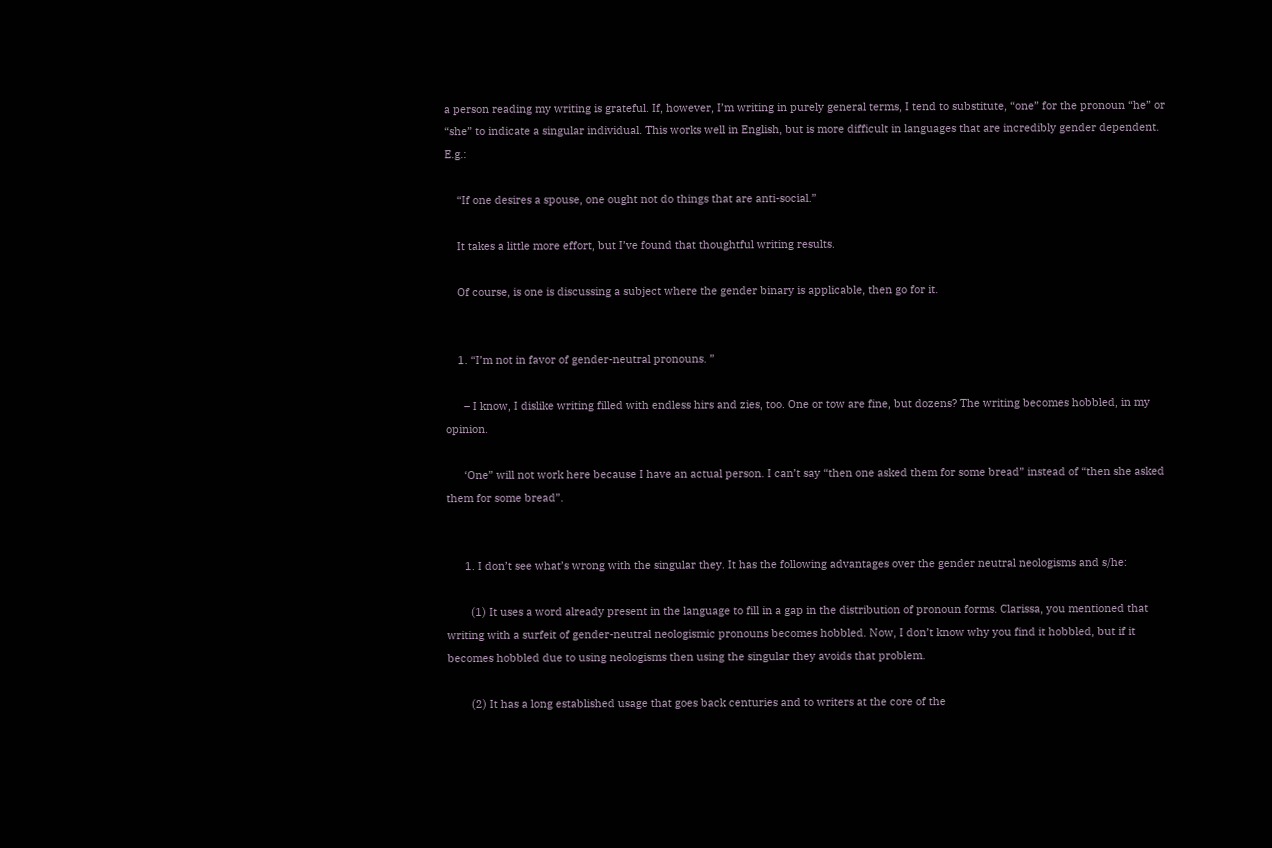a person reading my writing is grateful. If, however, I’m writing in purely general terms, I tend to substitute, “one” for the pronoun “he” or “she” to indicate a singular individual. This works well in English, but is more difficult in languages that are incredibly gender dependent. E.g.:

    “If one desires a spouse, one ought not do things that are anti-social.”

    It takes a little more effort, but I’ve found that thoughtful writing results.

    Of course, is one is discussing a subject where the gender binary is applicable, then go for it.


    1. “I’m not in favor of gender-neutral pronouns. ”

      – I know, I dislike writing filled with endless hirs and zies, too. One or tow are fine, but dozens? The writing becomes hobbled, in my opinion.

      ‘One” will not work here because I have an actual person. I can’t say “then one asked them for some bread” instead of “then she asked them for some bread”.


      1. I don’t see what’s wrong with the singular they. It has the following advantages over the gender neutral neologisms and s/he:

        (1) It uses a word already present in the language to fill in a gap in the distribution of pronoun forms. Clarissa, you mentioned that writing with a surfeit of gender-neutral neologismic pronouns becomes hobbled. Now, I don’t know why you find it hobbled, but if it becomes hobbled due to using neologisms then using the singular they avoids that problem.

        (2) It has a long established usage that goes back centuries and to writers at the core of the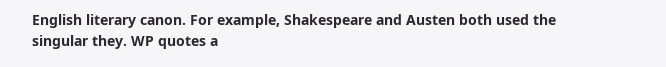English literary canon. For example, Shakespeare and Austen both used the singular they. WP quotes a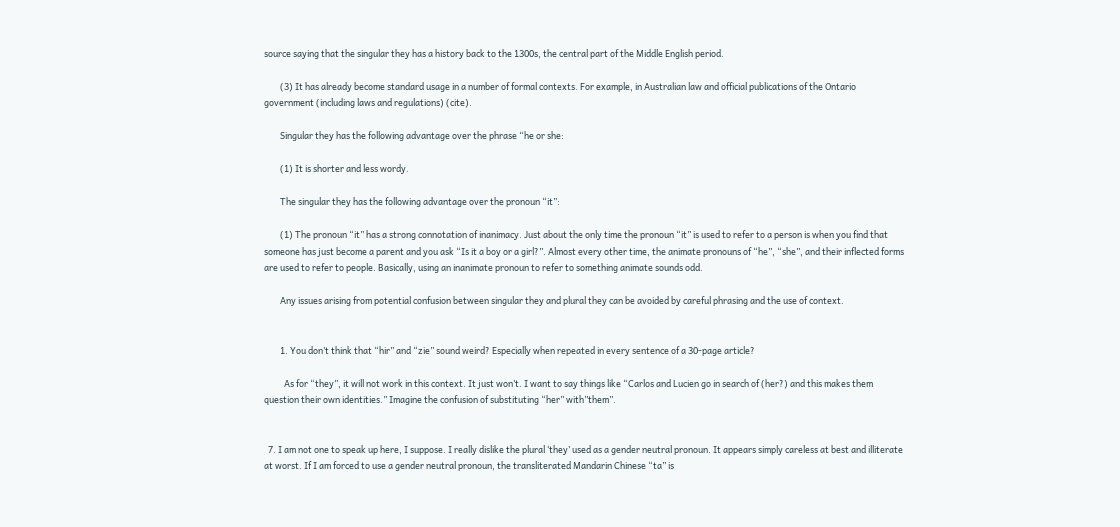source saying that the singular they has a history back to the 1300s, the central part of the Middle English period.

        (3) It has already become standard usage in a number of formal contexts. For example, in Australian law and official publications of the Ontario government (including laws and regulations) (cite).

        Singular they has the following advantage over the phrase “he or she:

        (1) It is shorter and less wordy.

        The singular they has the following advantage over the pronoun “it”:

        (1) The pronoun “it” has a strong connotation of inanimacy. Just about the only time the pronoun “it” is used to refer to a person is when you find that someone has just become a parent and you ask “Is it a boy or a girl?”. Almost every other time, the animate pronouns of “he”, “she”, and their inflected forms are used to refer to people. Basically, using an inanimate pronoun to refer to something animate sounds odd.

        Any issues arising from potential confusion between singular they and plural they can be avoided by careful phrasing and the use of context.


        1. You don’t think that “hir” and “zie” sound weird? Especially when repeated in every sentence of a 30-page article?

          As for “they”, it will not work in this context. It just won’t. I want to say things like “Carlos and Lucien go in search of (her?) and this makes them question their own identities.” Imagine the confusion of substituting “her” with”them”.


  7. I am not one to speak up here, I suppose. I really dislike the plural ‘they’ used as a gender neutral pronoun. It appears simply careless at best and illiterate at worst. If I am forced to use a gender neutral pronoun, the transliterated Mandarin Chinese “ta” is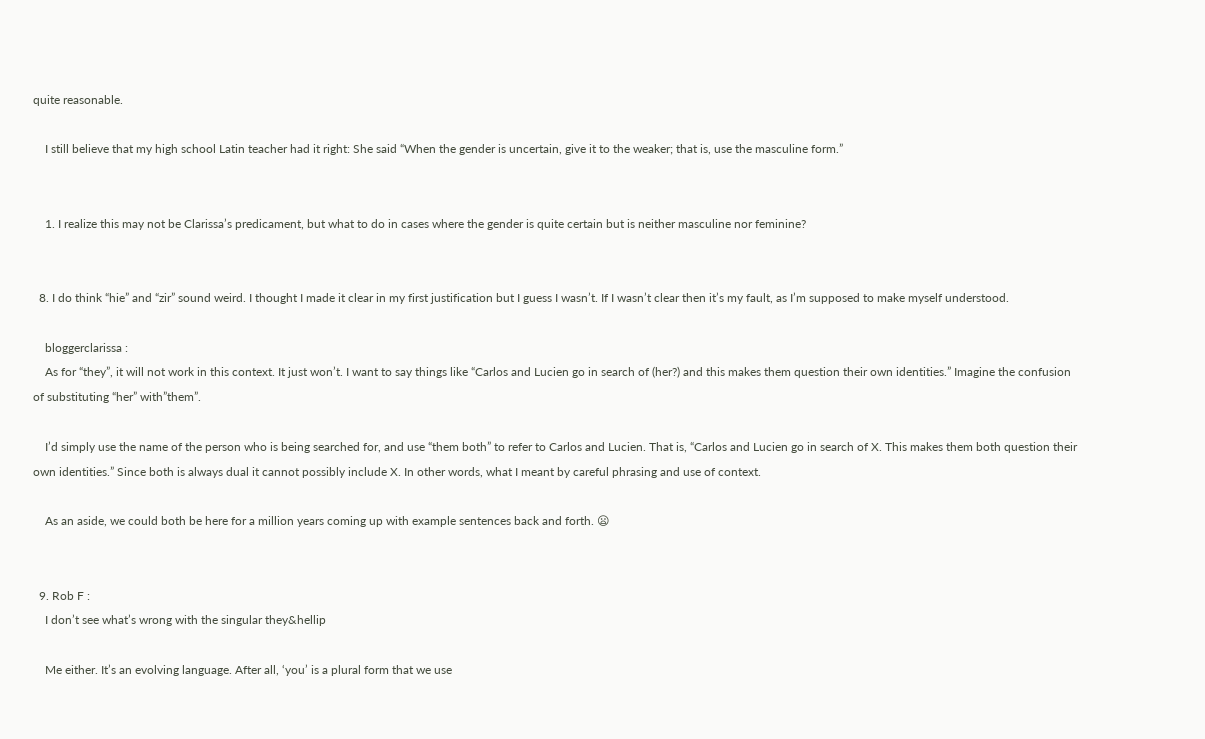quite reasonable.

    I still believe that my high school Latin teacher had it right: She said “When the gender is uncertain, give it to the weaker; that is, use the masculine form.”


    1. I realize this may not be Clarissa’s predicament, but what to do in cases where the gender is quite certain but is neither masculine nor feminine?


  8. I do think “hie” and “zir” sound weird. I thought I made it clear in my first justification but I guess I wasn’t. If I wasn’t clear then it’s my fault, as I’m supposed to make myself understood.

    bloggerclarissa :
    As for “they”, it will not work in this context. It just won’t. I want to say things like “Carlos and Lucien go in search of (her?) and this makes them question their own identities.” Imagine the confusion of substituting “her” with”them”.

    I’d simply use the name of the person who is being searched for, and use “them both” to refer to Carlos and Lucien. That is, “Carlos and Lucien go in search of X. This makes them both question their own identities.” Since both is always dual it cannot possibly include X. In other words, what I meant by careful phrasing and use of context.

    As an aside, we could both be here for a million years coming up with example sentences back and forth. 😦


  9. Rob F :
    I don’t see what’s wrong with the singular they&hellip

    Me either. It’s an evolving language. After all, ‘you’ is a plural form that we use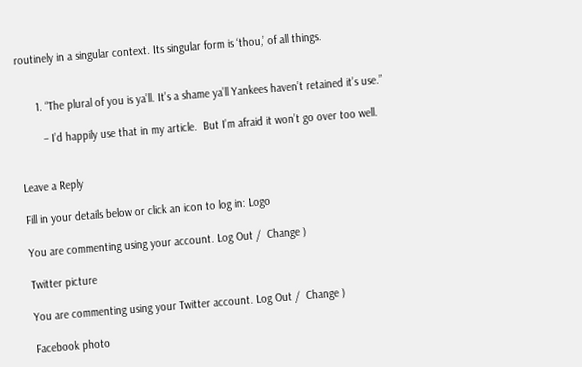routinely in a singular context. Its singular form is ‘thou,’ of all things.


      1. “The plural of you is ya’ll. It’s a shame ya’ll Yankees haven’t retained it’s use.”

        – I’d happily use that in my article.  But I’m afraid it won’t go over too well.


Leave a Reply

Fill in your details below or click an icon to log in: Logo

You are commenting using your account. Log Out /  Change )

Twitter picture

You are commenting using your Twitter account. Log Out /  Change )

Facebook photo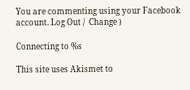You are commenting using your Facebook account. Log Out /  Change )

Connecting to %s

This site uses Akismet to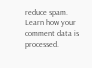reduce spam. Learn how your comment data is processed.